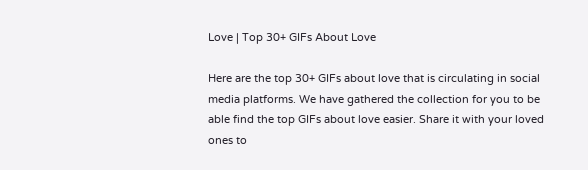Love | Top 30+ GIFs About Love

Here are the top 30+ GIFs about love that is circulating in social media platforms. We have gathered the collection for you to be able find the top GIFs about love easier. Share it with your loved ones to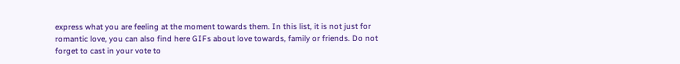express what you are feeling at the moment towards them. In this list, it is not just for romantic love, you can also find here GIFs about love towards, family or friends. Do not forget to cast in your vote to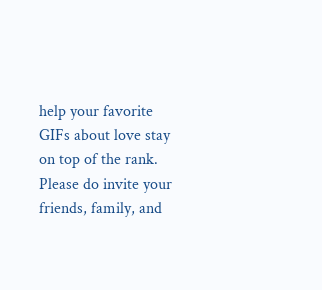help your favorite GIFs about love stay on top of the rank. Please do invite your friends, family, and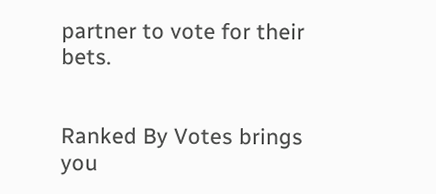partner to vote for their bets.


Ranked By Votes brings you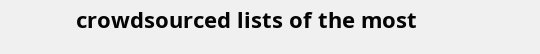crowdsourced lists of the most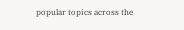popular topics across the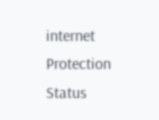internet Protection Status